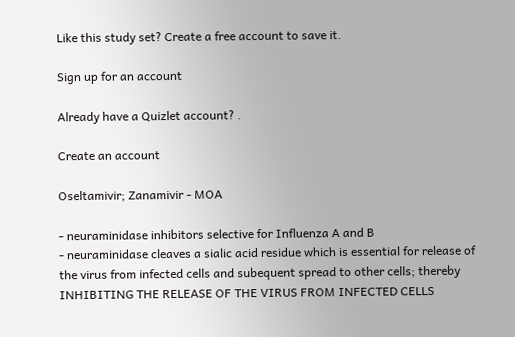Like this study set? Create a free account to save it.

Sign up for an account

Already have a Quizlet account? .

Create an account

Oseltamivir; Zanamivir - MOA

- neuraminidase inhibitors selective for Influenza A and B
- neuraminidase cleaves a sialic acid residue which is essential for release of the virus from infected cells and subequent spread to other cells; thereby INHIBITING THE RELEASE OF THE VIRUS FROM INFECTED CELLS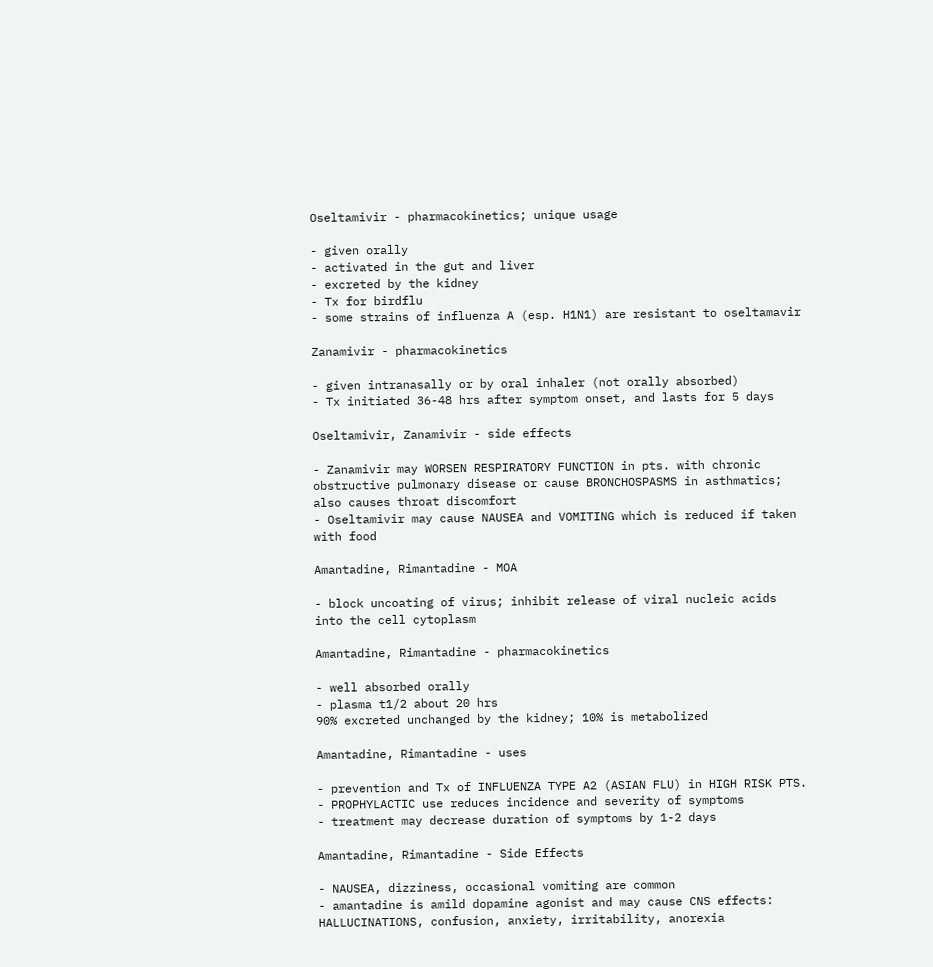Oseltamivir - pharmacokinetics; unique usage

- given orally
- activated in the gut and liver
- excreted by the kidney
- Tx for birdflu
- some strains of influenza A (esp. H1N1) are resistant to oseltamavir

Zanamivir - pharmacokinetics

- given intranasally or by oral inhaler (not orally absorbed)
- Tx initiated 36-48 hrs after symptom onset, and lasts for 5 days

Oseltamivir, Zanamivir - side effects

- Zanamivir may WORSEN RESPIRATORY FUNCTION in pts. with chronic obstructive pulmonary disease or cause BRONCHOSPASMS in asthmatics; also causes throat discomfort
- Oseltamivir may cause NAUSEA and VOMITING which is reduced if taken with food

Amantadine, Rimantadine - MOA

- block uncoating of virus; inhibit release of viral nucleic acids into the cell cytoplasm

Amantadine, Rimantadine - pharmacokinetics

- well absorbed orally
- plasma t1/2 about 20 hrs
90% excreted unchanged by the kidney; 10% is metabolized

Amantadine, Rimantadine - uses

- prevention and Tx of INFLUENZA TYPE A2 (ASIAN FLU) in HIGH RISK PTS.
- PROPHYLACTIC use reduces incidence and severity of symptoms
- treatment may decrease duration of symptoms by 1-2 days

Amantadine, Rimantadine - Side Effects

- NAUSEA, dizziness, occasional vomiting are common
- amantadine is amild dopamine agonist and may cause CNS effects: HALLUCINATIONS, confusion, anxiety, irritability, anorexia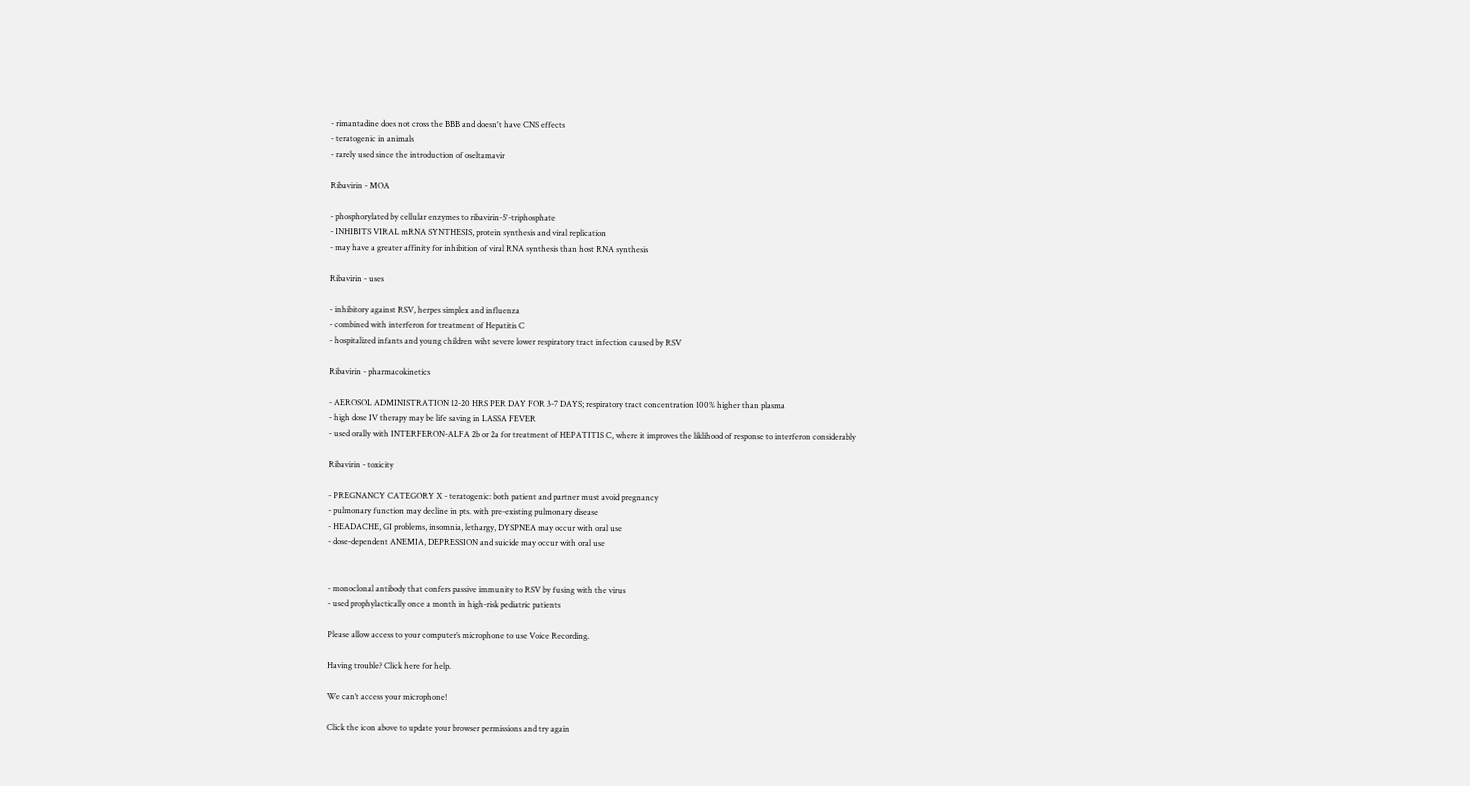- rimantadine does not cross the BBB and doesn't have CNS effects
- teratogenic in animals
- rarely used since the introduction of oseltamavir

Ribavirin - MOA

- phosphorylated by cellular enzymes to ribavirin-5'-triphosphate
- INHIBITS VIRAL mRNA SYNTHESIS, protein synthesis and viral replication
- may have a greater affinity for inhibition of viral RNA synthesis than host RNA synthesis

Ribavirin - uses

- inhibitory against RSV, herpes simplex and influenza
- combined with interferon for treatment of Hepatitis C
- hospitalized infants and young children wiht severe lower respiratory tract infection caused by RSV

Ribavirin - pharmacokinetics

- AEROSOL ADMINISTRATION 12-20 HRS PER DAY FOR 3-7 DAYS; respiratory tract concentration 100% higher than plasma
- high dose IV therapy may be life saving in LASSA FEVER
- used orally with INTERFERON-ALFA 2b or 2a for treatment of HEPATITIS C, where it improves the liklihood of response to interferon considerably

Ribavirin - toxicity

- PREGNANCY CATEGORY X - teratogenic: both patient and partner must avoid pregnancy
- pulmonary function may decline in pts. with pre-existing pulmonary disease
- HEADACHE, GI problems, insomnia, lethargy, DYSPNEA may occur with oral use
- dose-dependent ANEMIA, DEPRESSION and suicide may occur with oral use


- monoclonal antibody that confers passive immunity to RSV by fusing with the virus
- used prophylactically once a month in high-risk pediatric patients

Please allow access to your computer’s microphone to use Voice Recording.

Having trouble? Click here for help.

We can’t access your microphone!

Click the icon above to update your browser permissions and try again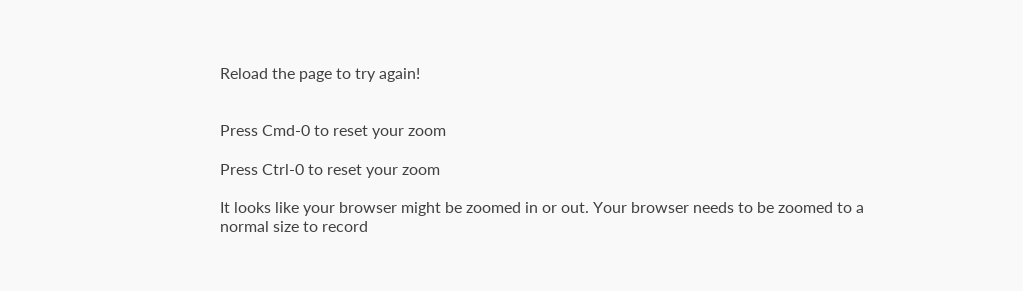Reload the page to try again!


Press Cmd-0 to reset your zoom

Press Ctrl-0 to reset your zoom

It looks like your browser might be zoomed in or out. Your browser needs to be zoomed to a normal size to record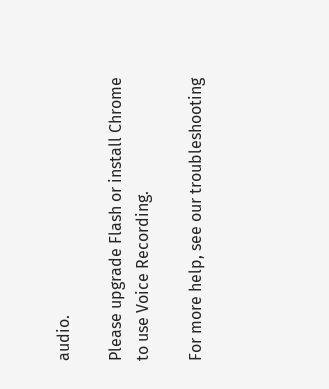audio.

Please upgrade Flash or install Chrome
to use Voice Recording.

For more help, see our troubleshooting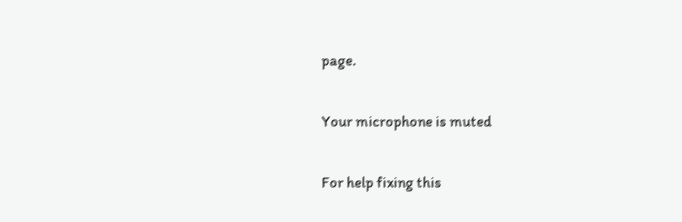page.

Your microphone is muted

For help fixing this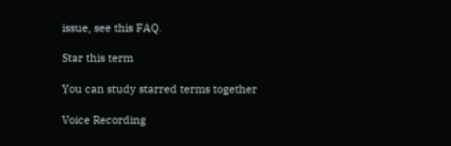issue, see this FAQ.

Star this term

You can study starred terms together

Voice Recording